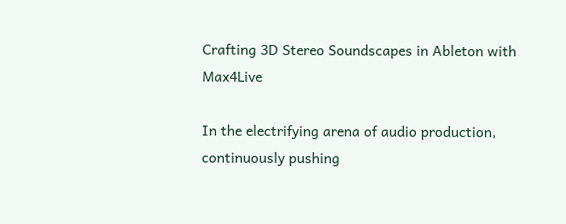Crafting 3D Stereo Soundscapes in Ableton with Max4Live

In the electrifying arena of audio production, continuously pushing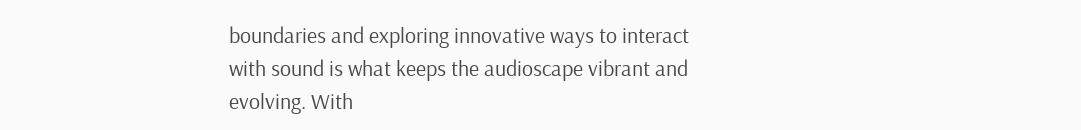boundaries and exploring innovative ways to interact with sound is what keeps the audioscape vibrant and evolving. With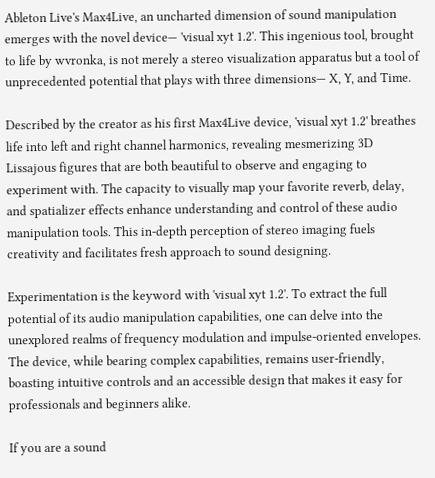Ableton Live's Max4Live, an uncharted dimension of sound manipulation emerges with the novel device— 'visual xyt 1.2'. This ingenious tool, brought to life by wvronka, is not merely a stereo visualization apparatus but a tool of unprecedented potential that plays with three dimensions— X, Y, and Time.

Described by the creator as his first Max4Live device, 'visual xyt 1.2' breathes life into left and right channel harmonics, revealing mesmerizing 3D Lissajous figures that are both beautiful to observe and engaging to experiment with. The capacity to visually map your favorite reverb, delay, and spatializer effects enhance understanding and control of these audio manipulation tools. This in-depth perception of stereo imaging fuels creativity and facilitates fresh approach to sound designing.

Experimentation is the keyword with 'visual xyt 1.2'. To extract the full potential of its audio manipulation capabilities, one can delve into the unexplored realms of frequency modulation and impulse-oriented envelopes. The device, while bearing complex capabilities, remains user-friendly, boasting intuitive controls and an accessible design that makes it easy for professionals and beginners alike.

If you are a sound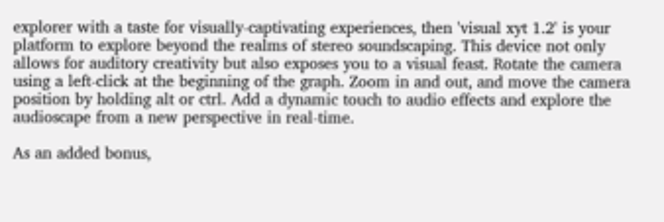explorer with a taste for visually-captivating experiences, then 'visual xyt 1.2' is your platform to explore beyond the realms of stereo soundscaping. This device not only allows for auditory creativity but also exposes you to a visual feast. Rotate the camera using a left-click at the beginning of the graph. Zoom in and out, and move the camera position by holding alt or ctrl. Add a dynamic touch to audio effects and explore the audioscape from a new perspective in real-time.

As an added bonus,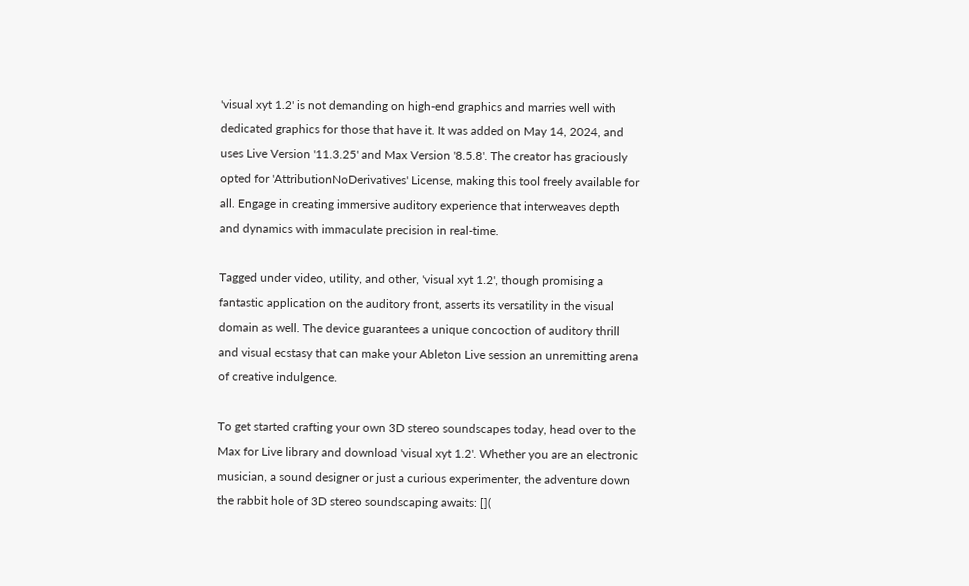'visual xyt 1.2' is not demanding on high-end graphics and marries well with dedicated graphics for those that have it. It was added on May 14, 2024, and uses Live Version '11.3.25' and Max Version '8.5.8'. The creator has graciously opted for 'AttributionNoDerivatives' License, making this tool freely available for all. Engage in creating immersive auditory experience that interweaves depth and dynamics with immaculate precision in real-time.

Tagged under video, utility, and other, 'visual xyt 1.2', though promising a fantastic application on the auditory front, asserts its versatility in the visual domain as well. The device guarantees a unique concoction of auditory thrill and visual ecstasy that can make your Ableton Live session an unremitting arena of creative indulgence.

To get started crafting your own 3D stereo soundscapes today, head over to the Max for Live library and download 'visual xyt 1.2'. Whether you are an electronic musician, a sound designer or just a curious experimenter, the adventure down the rabbit hole of 3D stereo soundscaping awaits: [](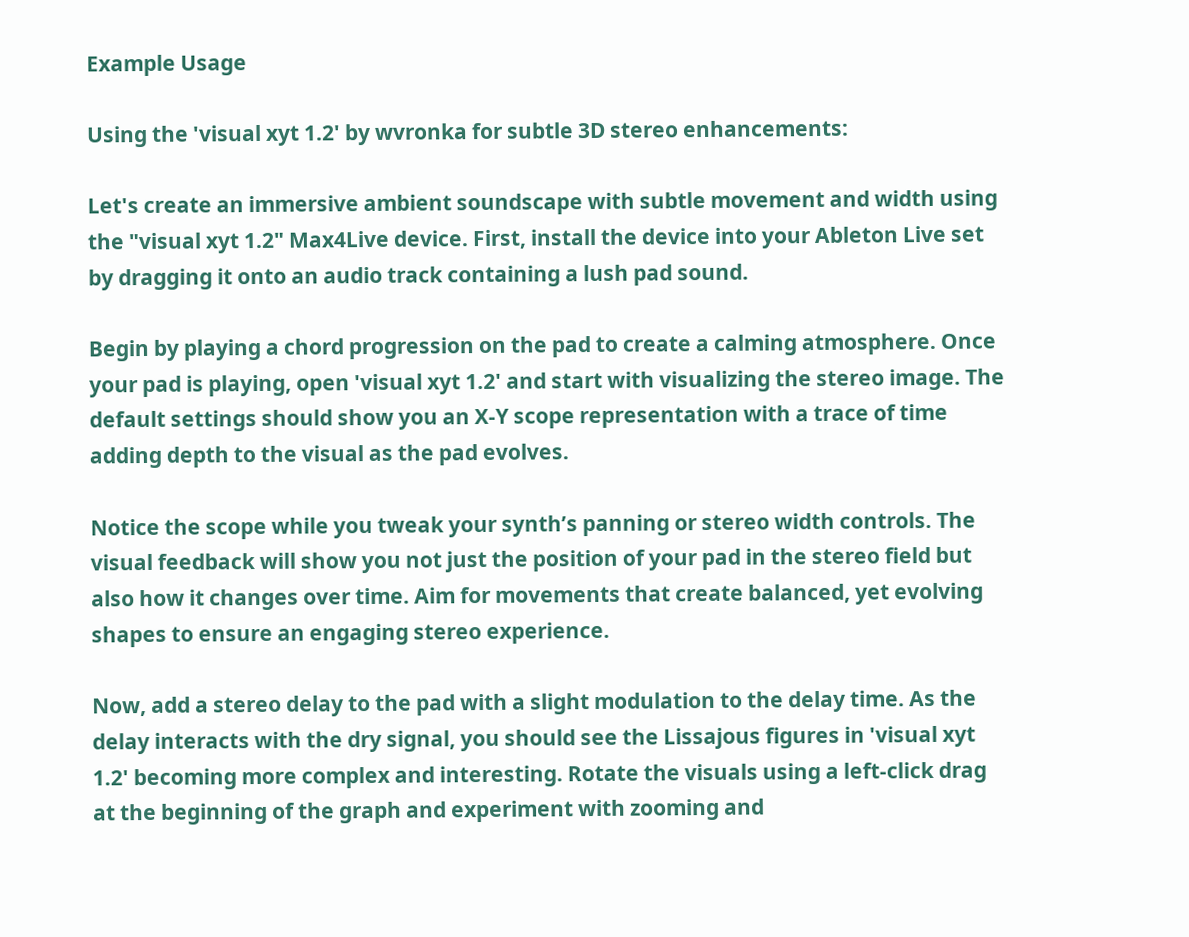Example Usage

Using the 'visual xyt 1.2' by wvronka for subtle 3D stereo enhancements:

Let's create an immersive ambient soundscape with subtle movement and width using the "visual xyt 1.2" Max4Live device. First, install the device into your Ableton Live set by dragging it onto an audio track containing a lush pad sound.

Begin by playing a chord progression on the pad to create a calming atmosphere. Once your pad is playing, open 'visual xyt 1.2' and start with visualizing the stereo image. The default settings should show you an X-Y scope representation with a trace of time adding depth to the visual as the pad evolves.

Notice the scope while you tweak your synth’s panning or stereo width controls. The visual feedback will show you not just the position of your pad in the stereo field but also how it changes over time. Aim for movements that create balanced, yet evolving shapes to ensure an engaging stereo experience.

Now, add a stereo delay to the pad with a slight modulation to the delay time. As the delay interacts with the dry signal, you should see the Lissajous figures in 'visual xyt 1.2' becoming more complex and interesting. Rotate the visuals using a left-click drag at the beginning of the graph and experiment with zooming and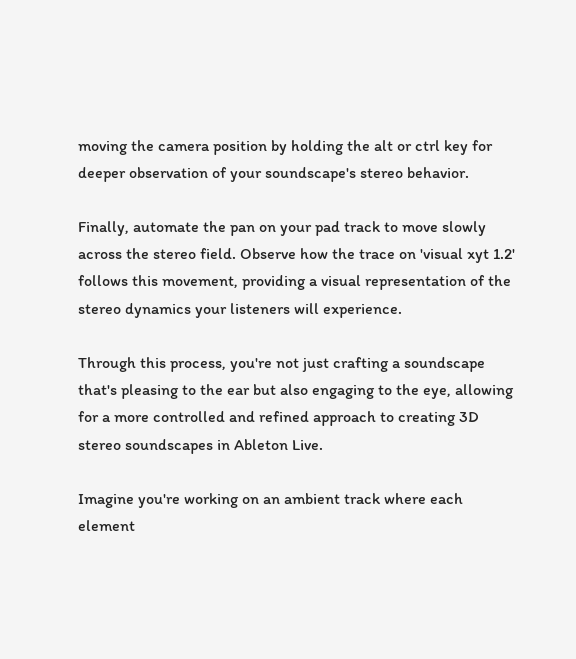moving the camera position by holding the alt or ctrl key for deeper observation of your soundscape's stereo behavior.

Finally, automate the pan on your pad track to move slowly across the stereo field. Observe how the trace on 'visual xyt 1.2' follows this movement, providing a visual representation of the stereo dynamics your listeners will experience.

Through this process, you're not just crafting a soundscape that's pleasing to the ear but also engaging to the eye, allowing for a more controlled and refined approach to creating 3D stereo soundscapes in Ableton Live.

Imagine you're working on an ambient track where each element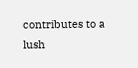contributes to a lush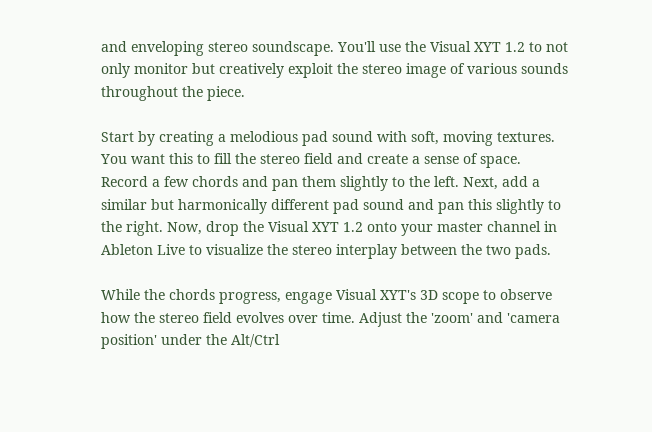and enveloping stereo soundscape. You'll use the Visual XYT 1.2 to not only monitor but creatively exploit the stereo image of various sounds throughout the piece.

Start by creating a melodious pad sound with soft, moving textures. You want this to fill the stereo field and create a sense of space. Record a few chords and pan them slightly to the left. Next, add a similar but harmonically different pad sound and pan this slightly to the right. Now, drop the Visual XYT 1.2 onto your master channel in Ableton Live to visualize the stereo interplay between the two pads.

While the chords progress, engage Visual XYT's 3D scope to observe how the stereo field evolves over time. Adjust the 'zoom' and 'camera position' under the Alt/Ctrl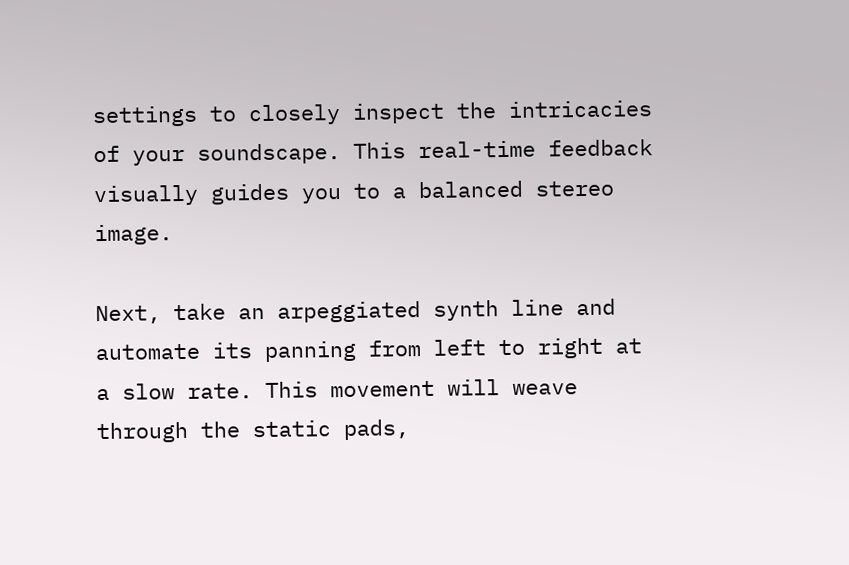settings to closely inspect the intricacies of your soundscape. This real-time feedback visually guides you to a balanced stereo image.

Next, take an arpeggiated synth line and automate its panning from left to right at a slow rate. This movement will weave through the static pads,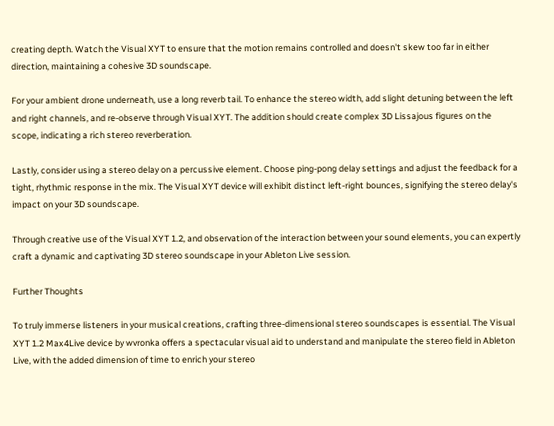creating depth. Watch the Visual XYT to ensure that the motion remains controlled and doesn't skew too far in either direction, maintaining a cohesive 3D soundscape.

For your ambient drone underneath, use a long reverb tail. To enhance the stereo width, add slight detuning between the left and right channels, and re-observe through Visual XYT. The addition should create complex 3D Lissajous figures on the scope, indicating a rich stereo reverberation.

Lastly, consider using a stereo delay on a percussive element. Choose ping-pong delay settings and adjust the feedback for a tight, rhythmic response in the mix. The Visual XYT device will exhibit distinct left-right bounces, signifying the stereo delay's impact on your 3D soundscape.

Through creative use of the Visual XYT 1.2, and observation of the interaction between your sound elements, you can expertly craft a dynamic and captivating 3D stereo soundscape in your Ableton Live session.

Further Thoughts

To truly immerse listeners in your musical creations, crafting three-dimensional stereo soundscapes is essential. The Visual XYT 1.2 Max4Live device by wvronka offers a spectacular visual aid to understand and manipulate the stereo field in Ableton Live, with the added dimension of time to enrich your stereo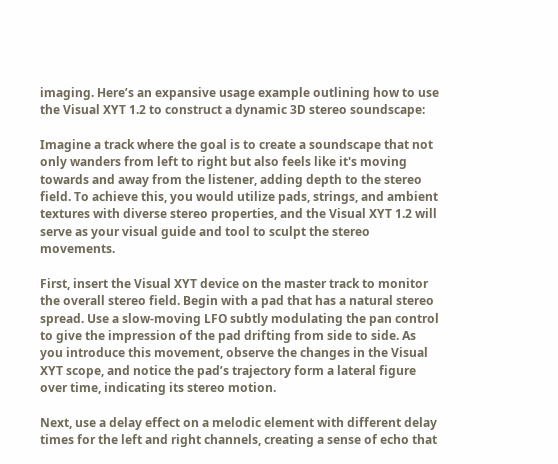imaging. Here’s an expansive usage example outlining how to use the Visual XYT 1.2 to construct a dynamic 3D stereo soundscape:

Imagine a track where the goal is to create a soundscape that not only wanders from left to right but also feels like it's moving towards and away from the listener, adding depth to the stereo field. To achieve this, you would utilize pads, strings, and ambient textures with diverse stereo properties, and the Visual XYT 1.2 will serve as your visual guide and tool to sculpt the stereo movements.

First, insert the Visual XYT device on the master track to monitor the overall stereo field. Begin with a pad that has a natural stereo spread. Use a slow-moving LFO subtly modulating the pan control to give the impression of the pad drifting from side to side. As you introduce this movement, observe the changes in the Visual XYT scope, and notice the pad’s trajectory form a lateral figure over time, indicating its stereo motion.

Next, use a delay effect on a melodic element with different delay times for the left and right channels, creating a sense of echo that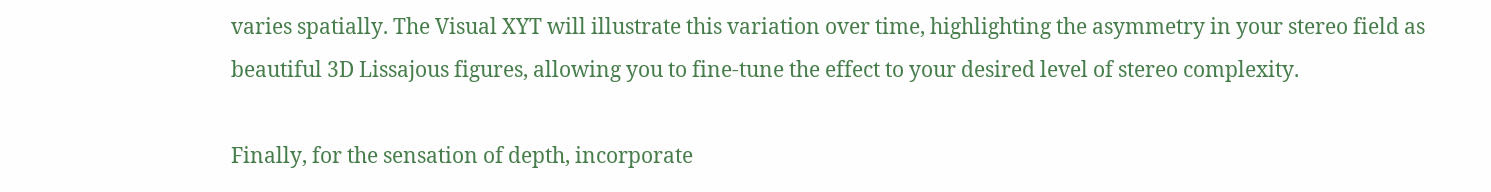varies spatially. The Visual XYT will illustrate this variation over time, highlighting the asymmetry in your stereo field as beautiful 3D Lissajous figures, allowing you to fine-tune the effect to your desired level of stereo complexity.

Finally, for the sensation of depth, incorporate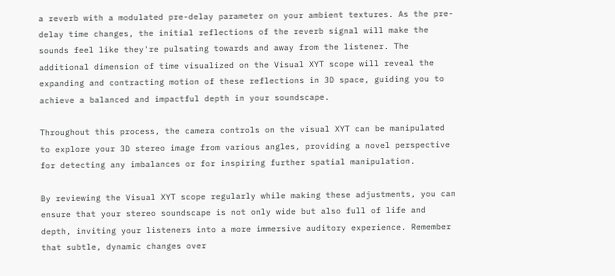a reverb with a modulated pre-delay parameter on your ambient textures. As the pre-delay time changes, the initial reflections of the reverb signal will make the sounds feel like they're pulsating towards and away from the listener. The additional dimension of time visualized on the Visual XYT scope will reveal the expanding and contracting motion of these reflections in 3D space, guiding you to achieve a balanced and impactful depth in your soundscape.

Throughout this process, the camera controls on the visual XYT can be manipulated to explore your 3D stereo image from various angles, providing a novel perspective for detecting any imbalances or for inspiring further spatial manipulation.

By reviewing the Visual XYT scope regularly while making these adjustments, you can ensure that your stereo soundscape is not only wide but also full of life and depth, inviting your listeners into a more immersive auditory experience. Remember that subtle, dynamic changes over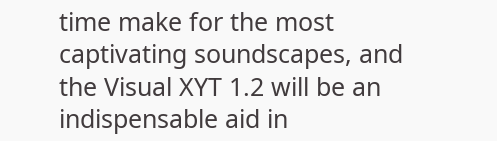time make for the most captivating soundscapes, and the Visual XYT 1.2 will be an indispensable aid in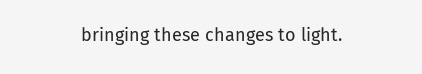bringing these changes to light.